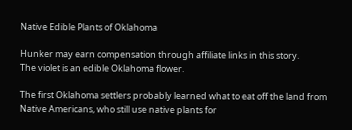Native Edible Plants of Oklahoma

Hunker may earn compensation through affiliate links in this story.
The violet is an edible Oklahoma flower.

The first Oklahoma settlers probably learned what to eat off the land from Native Americans, who still use native plants for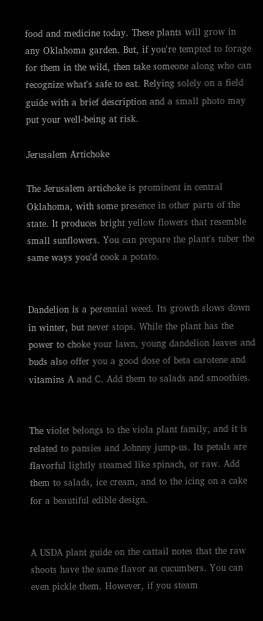food and medicine today. These plants will grow in any Oklahoma garden. But, if you're tempted to forage for them in the wild, then take someone along who can recognize what's safe to eat. Relying solely on a field guide with a brief description and a small photo may put your well-being at risk.

Jerusalem Artichoke

The Jerusalem artichoke is prominent in central Oklahoma, with some presence in other parts of the state. It produces bright yellow flowers that resemble small sunflowers. You can prepare the plant's tuber the same ways you'd cook a potato.


Dandelion is a perennial weed. Its growth slows down in winter, but never stops. While the plant has the power to choke your lawn, young dandelion leaves and buds also offer you a good dose of beta carotene and vitamins A and C. Add them to salads and smoothies.


The violet belongs to the viola plant family, and it is related to pansies and Johnny jump-us. Its petals are flavorful lightly steamed like spinach, or raw. Add them to salads, ice cream, and to the icing on a cake for a beautiful edible design.


A USDA plant guide on the cattail notes that the raw shoots have the same flavor as cucumbers. You can even pickle them. However, if you steam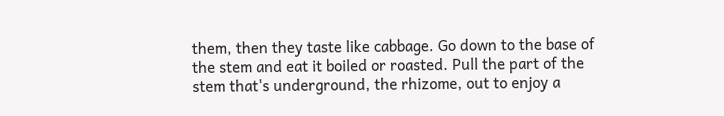them, then they taste like cabbage. Go down to the base of the stem and eat it boiled or roasted. Pull the part of the stem that's underground, the rhizome, out to enjoy a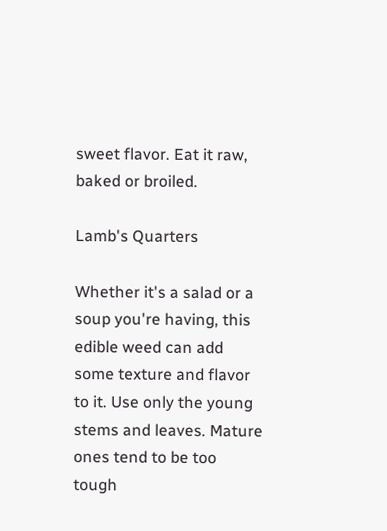sweet flavor. Eat it raw, baked or broiled.

Lamb's Quarters

Whether it's a salad or a soup you're having, this edible weed can add some texture and flavor to it. Use only the young stems and leaves. Mature ones tend to be too tough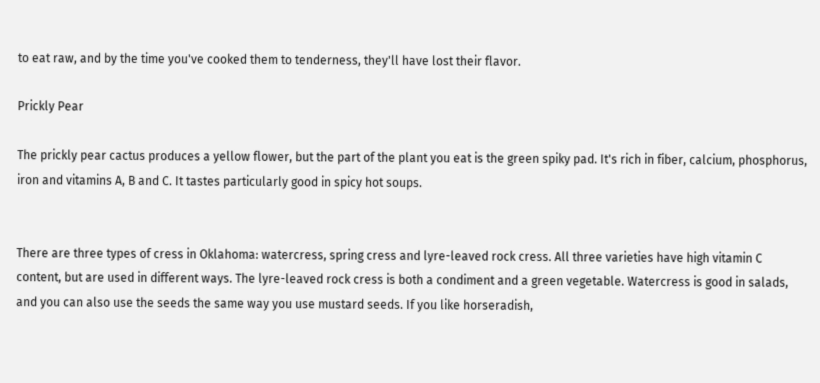to eat raw, and by the time you've cooked them to tenderness, they'll have lost their flavor.

Prickly Pear

The prickly pear cactus produces a yellow flower, but the part of the plant you eat is the green spiky pad. It's rich in fiber, calcium, phosphorus, iron and vitamins A, B and C. It tastes particularly good in spicy hot soups.


There are three types of cress in Oklahoma: watercress, spring cress and lyre-leaved rock cress. All three varieties have high vitamin C content, but are used in different ways. The lyre-leaved rock cress is both a condiment and a green vegetable. Watercress is good in salads, and you can also use the seeds the same way you use mustard seeds. If you like horseradish,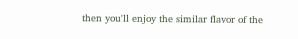then you'll enjoy the similar flavor of the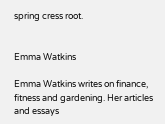spring cress root.


Emma Watkins

Emma Watkins writes on finance, fitness and gardening. Her articles and essays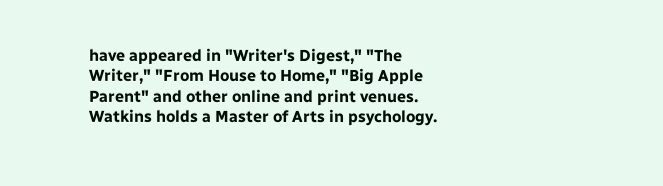have appeared in "Writer's Digest," "The Writer," "From House to Home," "Big Apple Parent" and other online and print venues. Watkins holds a Master of Arts in psychology.